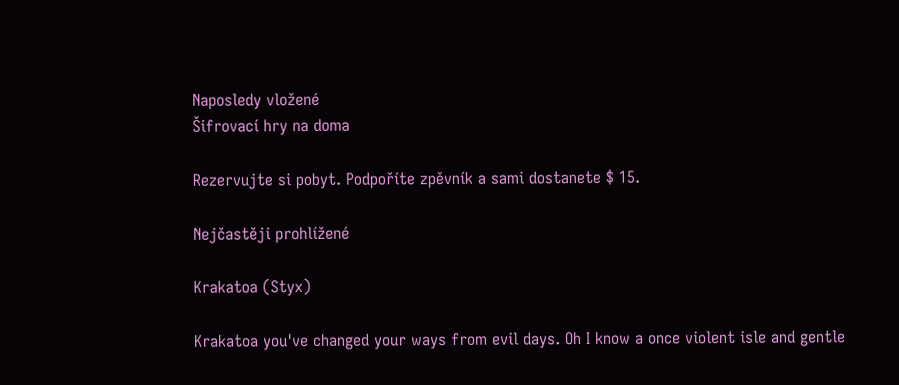Naposledy vložené
Šifrovací hry na doma

Rezervujte si pobyt. Podpoříte zpěvník a sami dostanete $ 15.

Nejčastěji prohlížené

Krakatoa (Styx)

Krakatoa you've changed your ways from evil days. Oh I know a once violent isle and gentle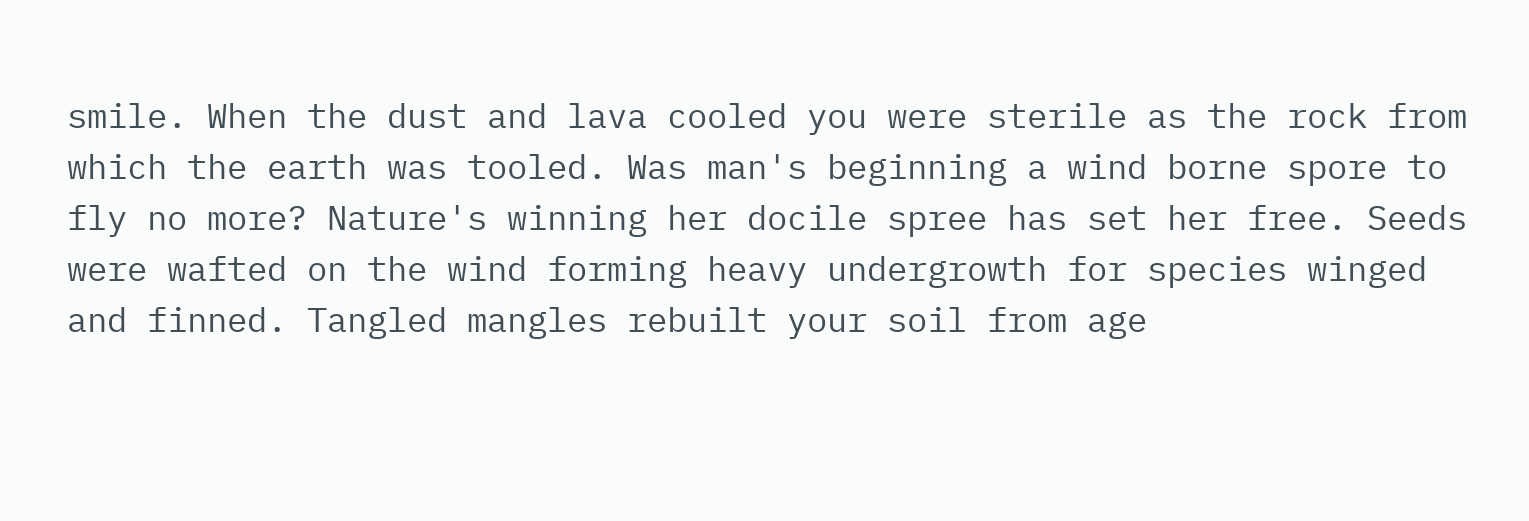smile. When the dust and lava cooled you were sterile as the rock from which the earth was tooled. Was man's beginning a wind borne spore to fly no more? Nature's winning her docile spree has set her free. Seeds were wafted on the wind forming heavy undergrowth for species winged and finned. Tangled mangles rebuilt your soil from age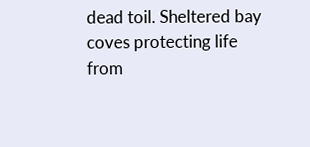dead toil. Sheltered bay coves protecting life from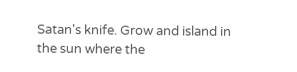Satan's knife. Grow and island in the sun where the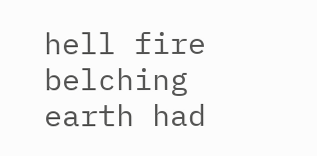hell fire belching earth had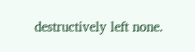destructively left none.